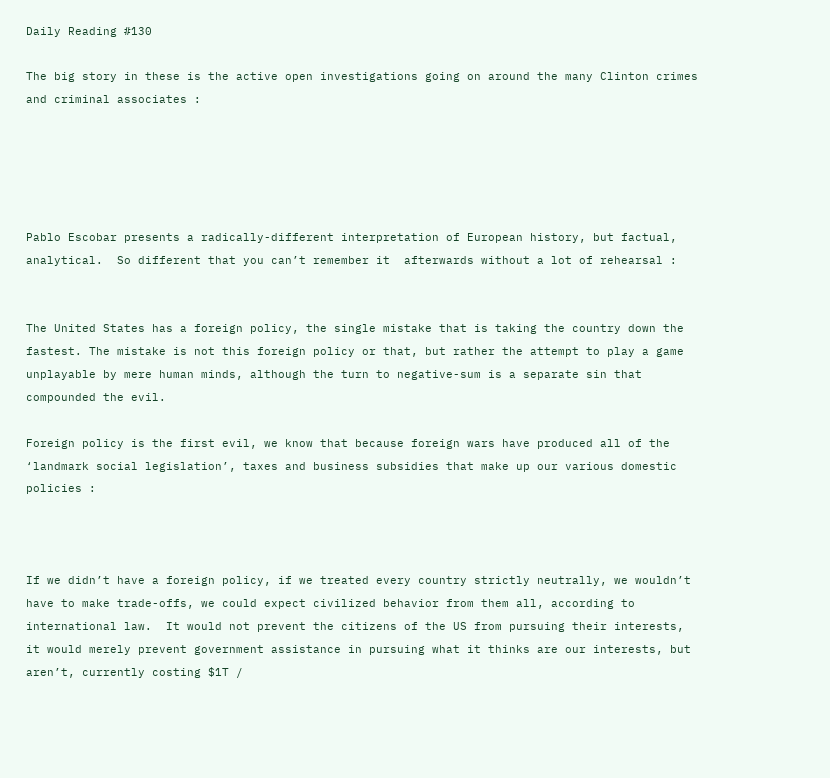Daily Reading #130

The big story in these is the active open investigations going on around the many Clinton crimes and criminal associates :





Pablo Escobar presents a radically-different interpretation of European history, but factual, analytical.  So different that you can’t remember it  afterwards without a lot of rehearsal :


The United States has a foreign policy, the single mistake that is taking the country down the fastest. The mistake is not this foreign policy or that, but rather the attempt to play a game unplayable by mere human minds, although the turn to negative-sum is a separate sin that compounded the evil.

Foreign policy is the first evil, we know that because foreign wars have produced all of the ‘landmark social legislation’, taxes and business subsidies that make up our various domestic policies :



If we didn’t have a foreign policy, if we treated every country strictly neutrally, we wouldn’t have to make trade-offs, we could expect civilized behavior from them all, according to international law.  It would not prevent the citizens of the US from pursuing their interests, it would merely prevent government assistance in pursuing what it thinks are our interests, but aren’t, currently costing $1T /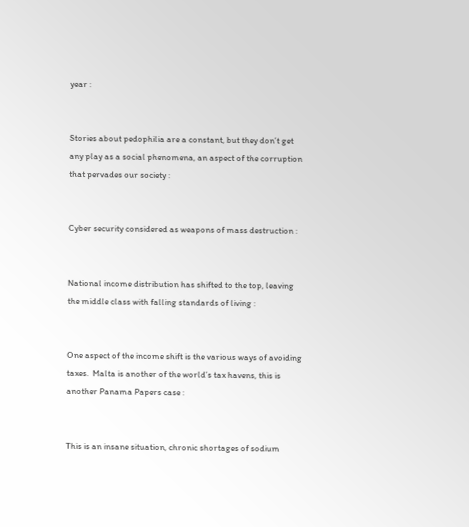year :


Stories about pedophilia are a constant, but they don’t get any play as a social phenomena, an aspect of the corruption that pervades our society :


Cyber security considered as weapons of mass destruction :


National income distribution has shifted to the top, leaving the middle class with falling standards of living :


One aspect of the income shift is the various ways of avoiding taxes.  Malta is another of the world’s tax havens, this is another Panama Papers case :


This is an insane situation, chronic shortages of sodium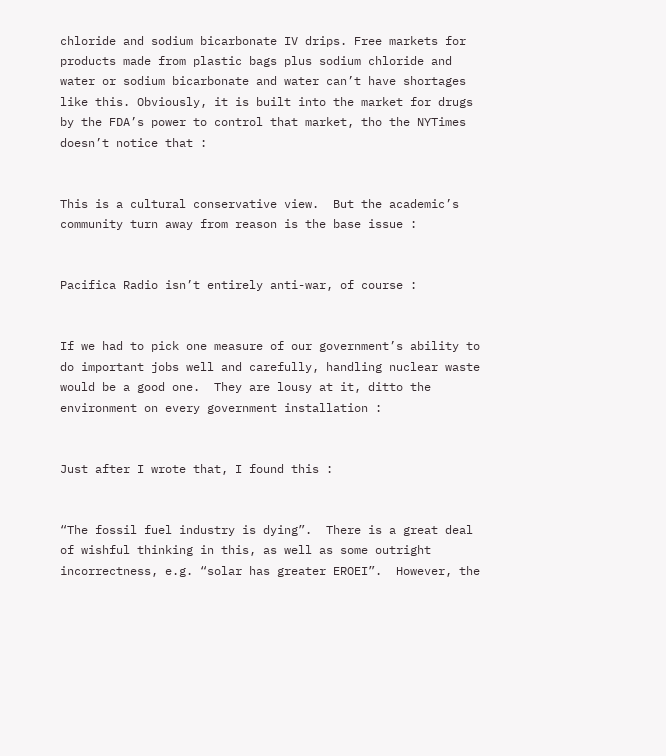chloride and sodium bicarbonate IV drips. Free markets for products made from plastic bags plus sodium chloride and water or sodium bicarbonate and water can’t have shortages like this. Obviously, it is built into the market for drugs by the FDA’s power to control that market, tho the NYTimes doesn’t notice that :


This is a cultural conservative view.  But the academic’s community turn away from reason is the base issue :


Pacifica Radio isn’t entirely anti-war, of course :


If we had to pick one measure of our government’s ability to do important jobs well and carefully, handling nuclear waste would be a good one.  They are lousy at it, ditto the environment on every government installation :


Just after I wrote that, I found this :


“The fossil fuel industry is dying”.  There is a great deal of wishful thinking in this, as well as some outright incorrectness, e.g. “solar has greater EROEI”.  However, the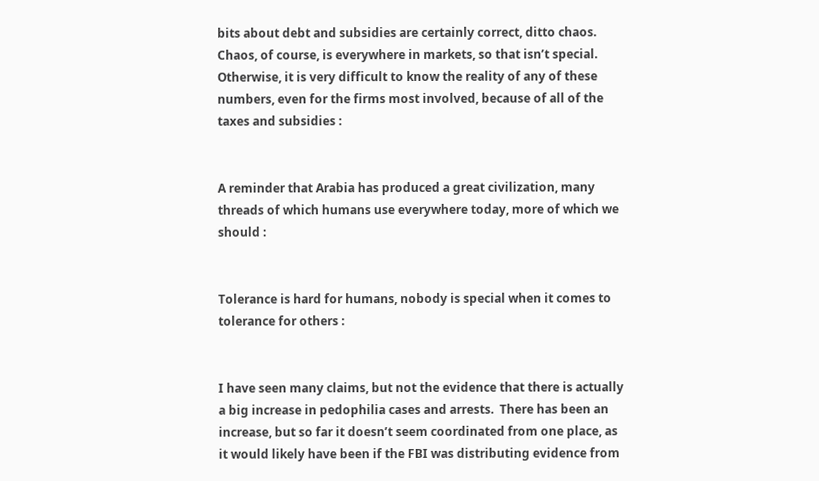bits about debt and subsidies are certainly correct, ditto chaos. Chaos, of course, is everywhere in markets, so that isn’t special. Otherwise, it is very difficult to know the reality of any of these numbers, even for the firms most involved, because of all of the taxes and subsidies :


A reminder that Arabia has produced a great civilization, many threads of which humans use everywhere today, more of which we should :


Tolerance is hard for humans, nobody is special when it comes to tolerance for others :


I have seen many claims, but not the evidence that there is actually a big increase in pedophilia cases and arrests.  There has been an increase, but so far it doesn’t seem coordinated from one place, as it would likely have been if the FBI was distributing evidence from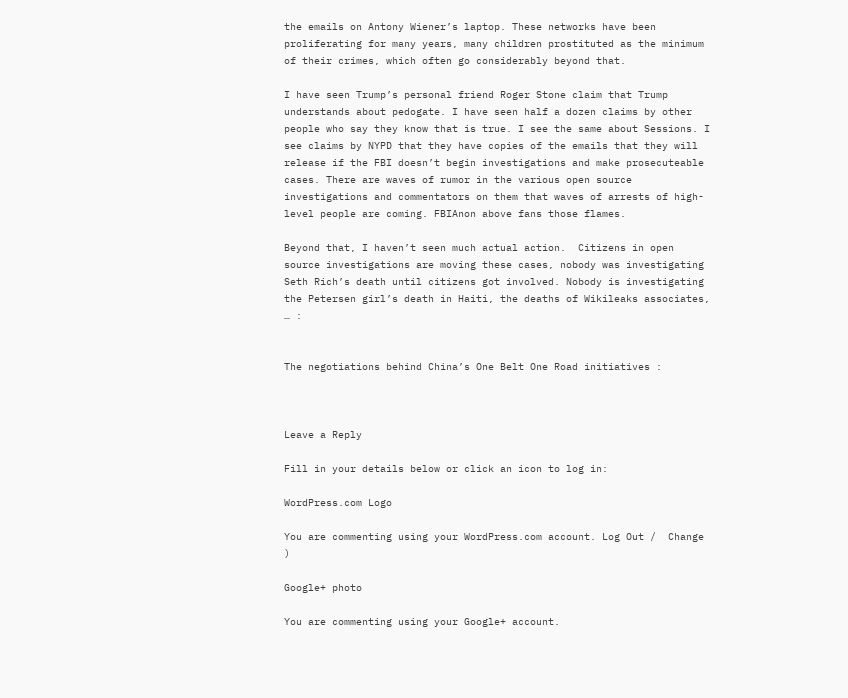the emails on Antony Wiener’s laptop. These networks have been proliferating for many years, many children prostituted as the minimum of their crimes, which often go considerably beyond that.

I have seen Trump’s personal friend Roger Stone claim that Trump understands about pedogate. I have seen half a dozen claims by other people who say they know that is true. I see the same about Sessions. I see claims by NYPD that they have copies of the emails that they will release if the FBI doesn’t begin investigations and make prosecuteable cases. There are waves of rumor in the various open source investigations and commentators on them that waves of arrests of high-level people are coming. FBIAnon above fans those flames.

Beyond that, I haven’t seen much actual action.  Citizens in open source investigations are moving these cases, nobody was investigating Seth Rich’s death until citizens got involved. Nobody is investigating the Petersen girl’s death in Haiti, the deaths of Wikileaks associates, … :


The negotiations behind China’s One Belt One Road initiatives :



Leave a Reply

Fill in your details below or click an icon to log in:

WordPress.com Logo

You are commenting using your WordPress.com account. Log Out /  Change )

Google+ photo

You are commenting using your Google+ account.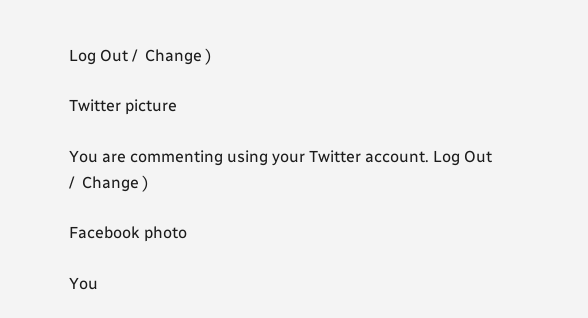Log Out /  Change )

Twitter picture

You are commenting using your Twitter account. Log Out /  Change )

Facebook photo

You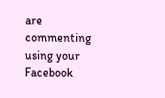are commenting using your Facebook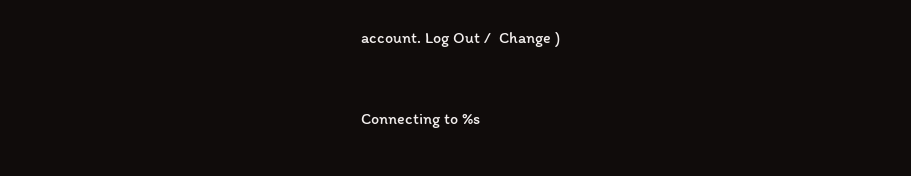account. Log Out /  Change )


Connecting to %s